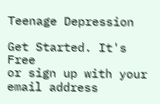Teenage Depression

Get Started. It's Free
or sign up with your email address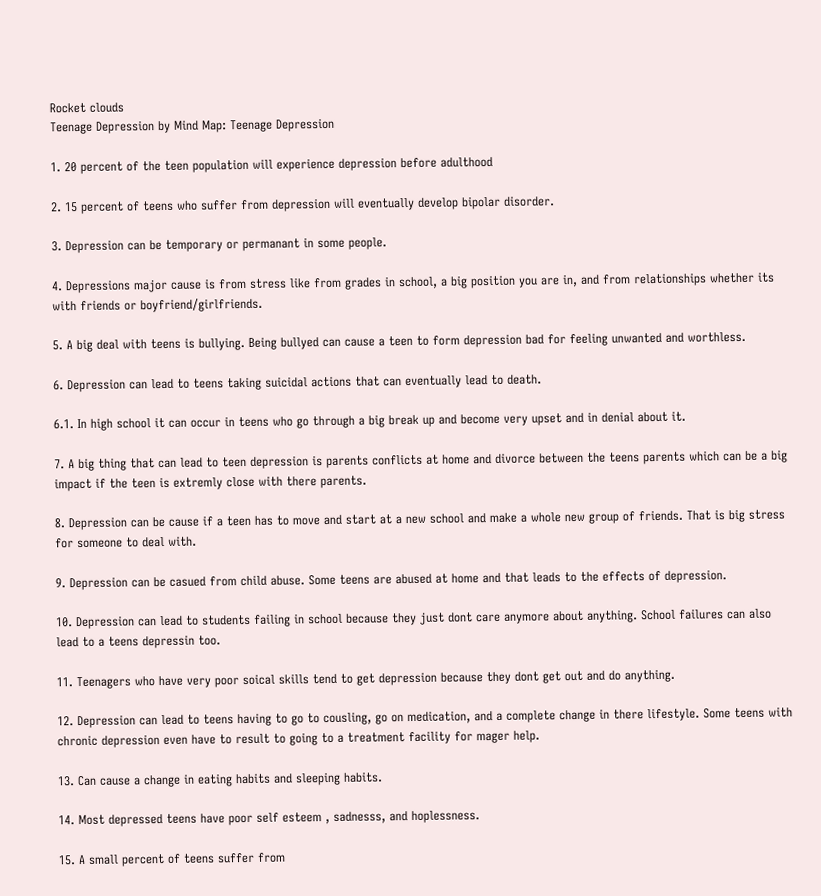Rocket clouds
Teenage Depression by Mind Map: Teenage Depression

1. 20 percent of the teen population will experience depression before adulthood

2. 15 percent of teens who suffer from depression will eventually develop bipolar disorder.

3. Depression can be temporary or permanant in some people.

4. Depressions major cause is from stress like from grades in school, a big position you are in, and from relationships whether its with friends or boyfriend/girlfriends.

5. A big deal with teens is bullying. Being bullyed can cause a teen to form depression bad for feeling unwanted and worthless.

6. Depression can lead to teens taking suicidal actions that can eventually lead to death.

6.1. In high school it can occur in teens who go through a big break up and become very upset and in denial about it.

7. A big thing that can lead to teen depression is parents conflicts at home and divorce between the teens parents which can be a big impact if the teen is extremly close with there parents.

8. Depression can be cause if a teen has to move and start at a new school and make a whole new group of friends. That is big stress for someone to deal with.

9. Depression can be casued from child abuse. Some teens are abused at home and that leads to the effects of depression.

10. Depression can lead to students failing in school because they just dont care anymore about anything. School failures can also lead to a teens depressin too.

11. Teenagers who have very poor soical skills tend to get depression because they dont get out and do anything.

12. Depression can lead to teens having to go to cousling, go on medication, and a complete change in there lifestyle. Some teens with chronic depression even have to result to going to a treatment facility for mager help.

13. Can cause a change in eating habits and sleeping habits.

14. Most depressed teens have poor self esteem , sadnesss, and hoplessness.

15. A small percent of teens suffer from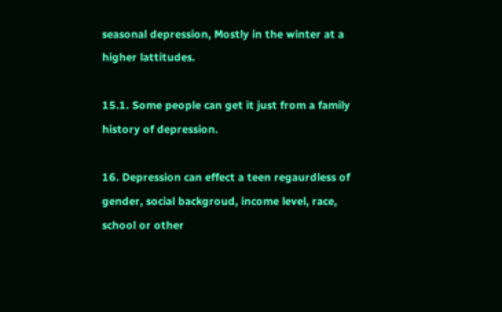seasonal depression, Mostly in the winter at a higher lattitudes.

15.1. Some people can get it just from a family history of depression.

16. Depression can effect a teen regaurdless of gender, social backgroud, income level, race, school or other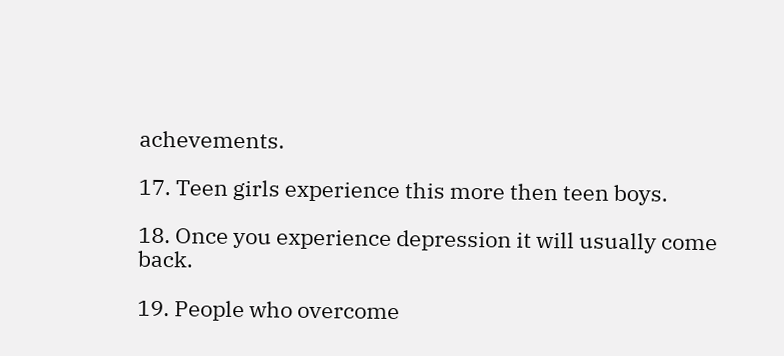achevements.

17. Teen girls experience this more then teen boys.

18. Once you experience depression it will usually come back.

19. People who overcome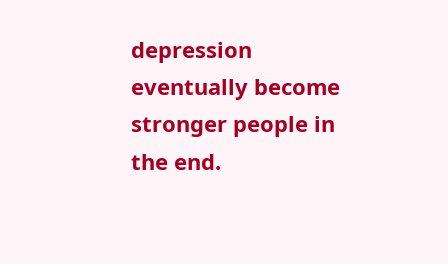depression eventually become stronger people in the end.